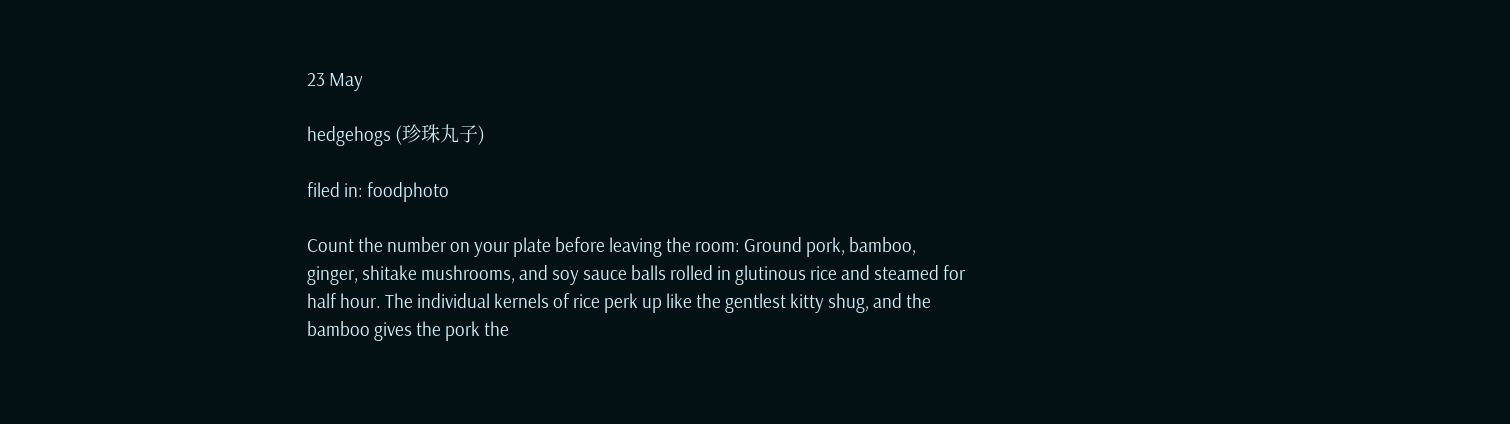23 May

hedgehogs (珍珠丸子)

filed in: foodphoto

Count the number on your plate before leaving the room: Ground pork, bamboo, ginger, shitake mushrooms, and soy sauce balls rolled in glutinous rice and steamed for half hour. The individual kernels of rice perk up like the gentlest kitty shug, and the bamboo gives the pork the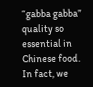“gabba gabba” quality so essential in Chinese food. In fact, we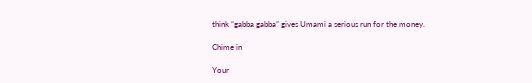think “gabba gabba” gives Umami a serious run for the money.

Chime in

Your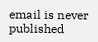email is never published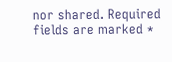nor shared. Required fields are marked *